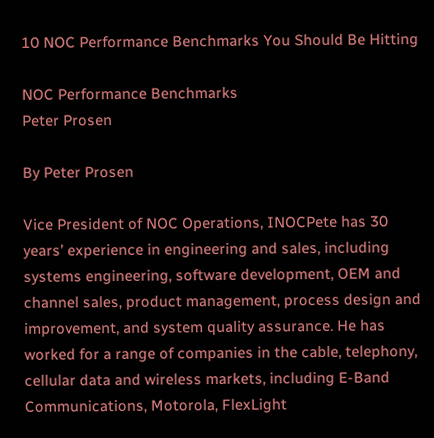10 NOC Performance Benchmarks You Should Be Hitting

NOC Performance Benchmarks
Peter Prosen

By Peter Prosen

Vice President of NOC Operations, INOCPete has 30 years’ experience in engineering and sales, including systems engineering, software development, OEM and channel sales, product management, process design and improvement, and system quality assurance. He has worked for a range of companies in the cable, telephony, cellular data and wireless markets, including E-Band Communications, Motorola, FlexLight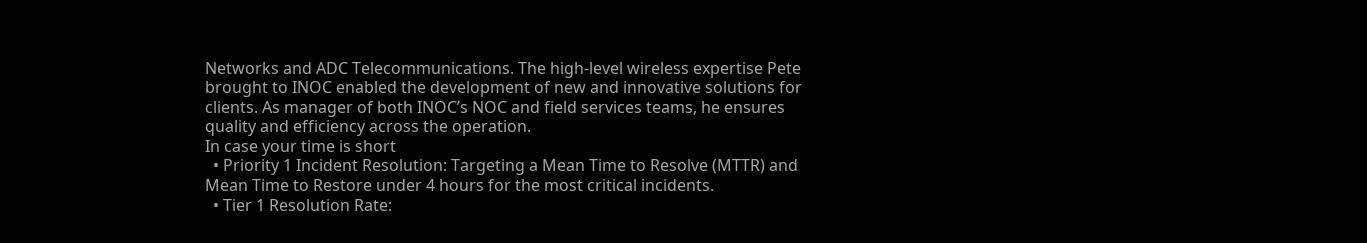Networks and ADC Telecommunications. The high-level wireless expertise Pete brought to INOC enabled the development of new and innovative solutions for clients. As manager of both INOC’s NOC and field services teams, he ensures quality and efficiency across the operation.
In case your time is short
  • Priority 1 Incident Resolution: Targeting a Mean Time to Resolve (MTTR) and Mean Time to Restore under 4 hours for the most critical incidents.
  • Tier 1 Resolution Rate: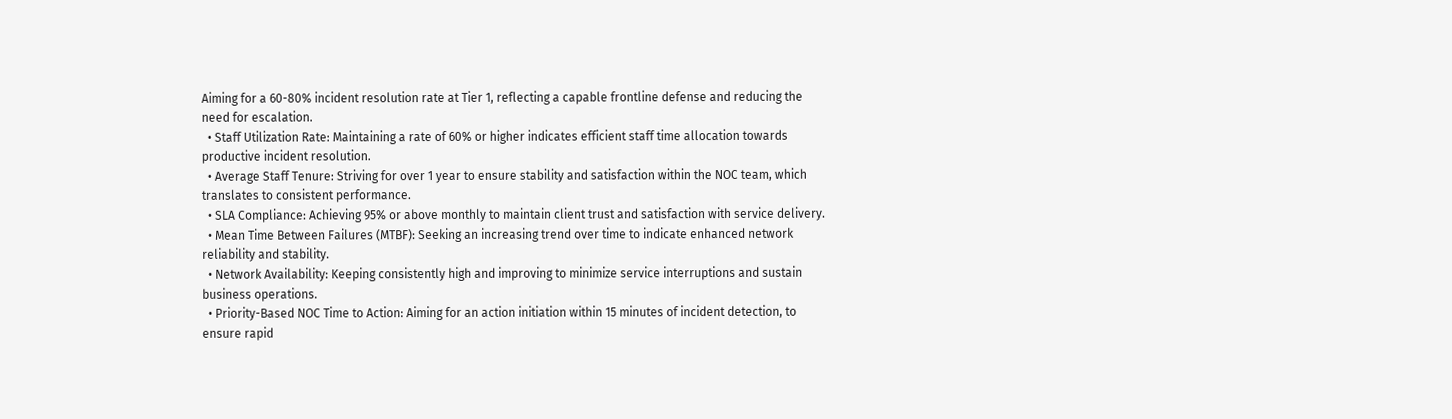Aiming for a 60-80% incident resolution rate at Tier 1, reflecting a capable frontline defense and reducing the need for escalation.
  • Staff Utilization Rate: Maintaining a rate of 60% or higher indicates efficient staff time allocation towards productive incident resolution.
  • Average Staff Tenure: Striving for over 1 year to ensure stability and satisfaction within the NOC team, which translates to consistent performance.
  • SLA Compliance: Achieving 95% or above monthly to maintain client trust and satisfaction with service delivery.
  • Mean Time Between Failures (MTBF): Seeking an increasing trend over time to indicate enhanced network reliability and stability.
  • Network Availability: Keeping consistently high and improving to minimize service interruptions and sustain business operations.
  • Priority-Based NOC Time to Action: Aiming for an action initiation within 15 minutes of incident detection, to ensure rapid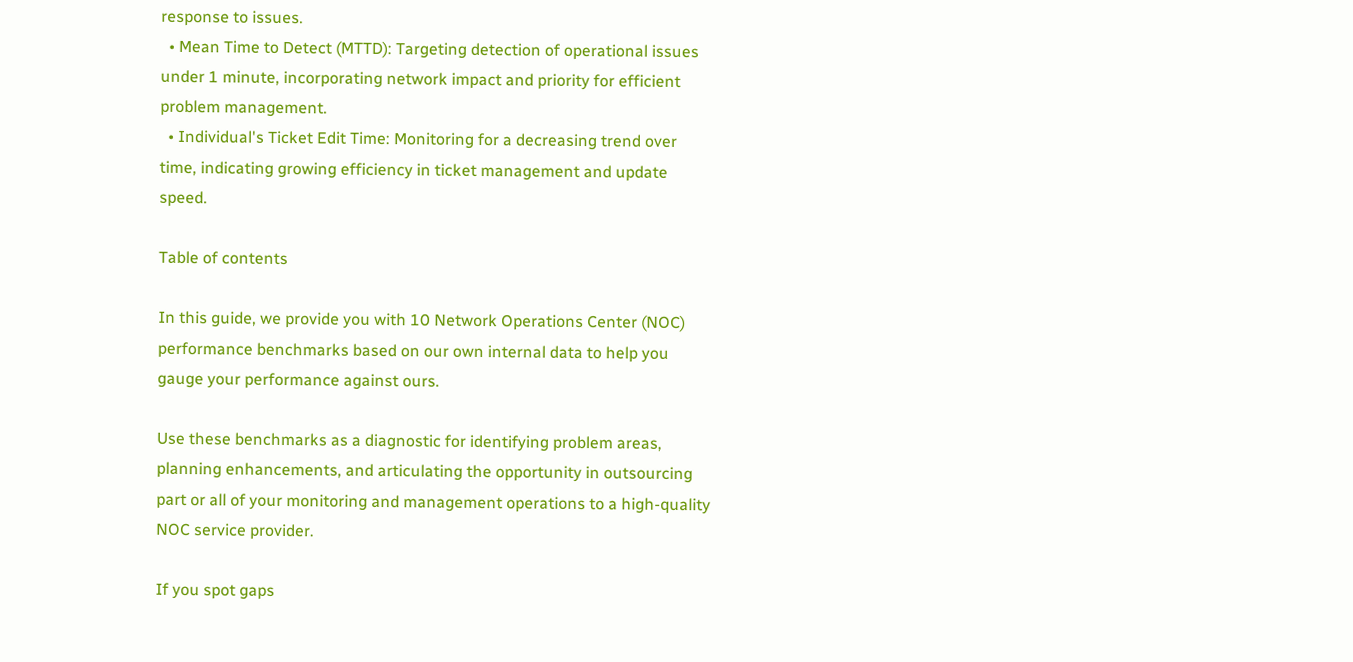response to issues.
  • Mean Time to Detect (MTTD): Targeting detection of operational issues under 1 minute, incorporating network impact and priority for efficient problem management.
  • Individual's Ticket Edit Time: Monitoring for a decreasing trend over time, indicating growing efficiency in ticket management and update speed.

Table of contents

In this guide, we provide you with 10 Network Operations Center (NOC) performance benchmarks based on our own internal data to help you gauge your performance against ours.

Use these benchmarks as a diagnostic for identifying problem areas, planning enhancements, and articulating the opportunity in outsourcing part or all of your monitoring and management operations to a high-quality NOC service provider.

If you spot gaps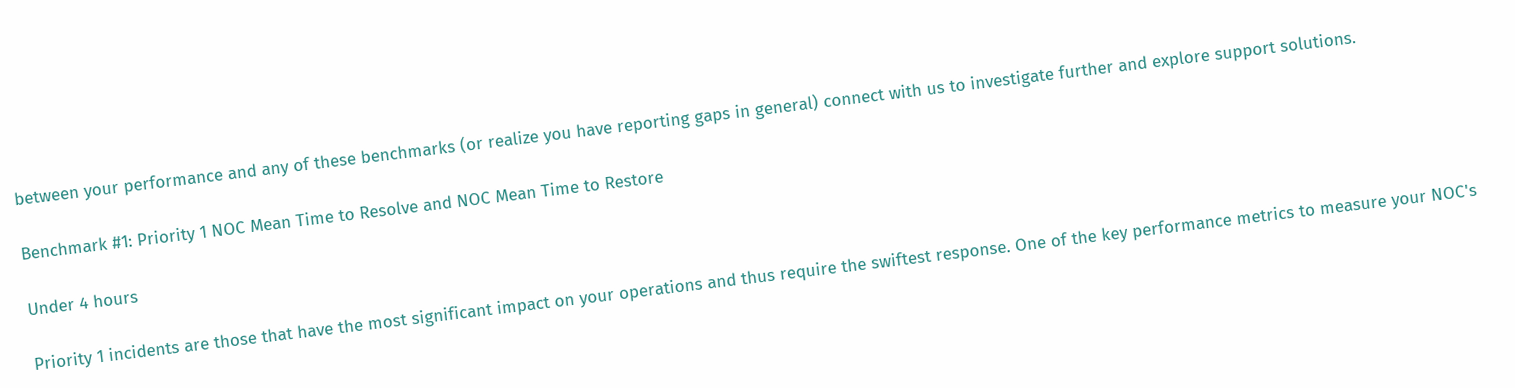between your performance and any of these benchmarks (or realize you have reporting gaps in general) connect with us to investigate further and explore support solutions.

Benchmark #1: Priority 1 NOC Mean Time to Resolve and NOC Mean Time to Restore

Under 4 hours

Priority 1 incidents are those that have the most significant impact on your operations and thus require the swiftest response. One of the key performance metrics to measure your NOC's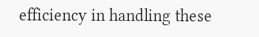efficiency in handling these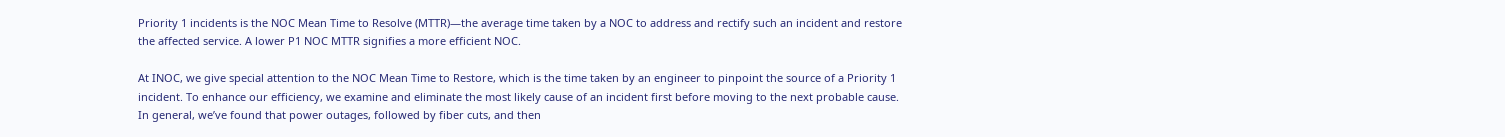Priority 1 incidents is the NOC Mean Time to Resolve (MTTR)—the average time taken by a NOC to address and rectify such an incident and restore the affected service. A lower P1 NOC MTTR signifies a more efficient NOC.

At INOC, we give special attention to the NOC Mean Time to Restore, which is the time taken by an engineer to pinpoint the source of a Priority 1 incident. To enhance our efficiency, we examine and eliminate the most likely cause of an incident first before moving to the next probable cause. In general, we’ve found that power outages, followed by fiber cuts, and then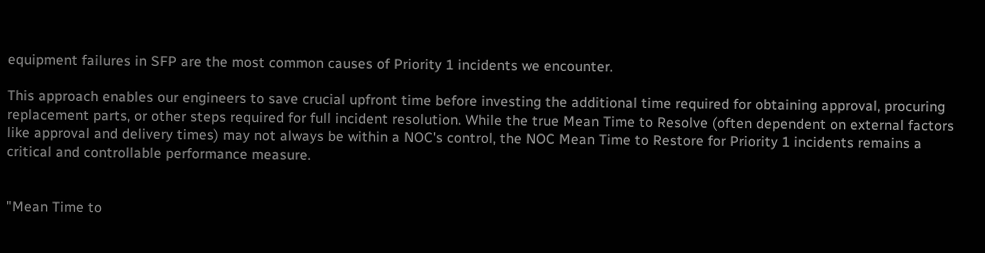equipment failures in SFP are the most common causes of Priority 1 incidents we encounter.

This approach enables our engineers to save crucial upfront time before investing the additional time required for obtaining approval, procuring replacement parts, or other steps required for full incident resolution. While the true Mean Time to Resolve (often dependent on external factors like approval and delivery times) may not always be within a NOC's control, the NOC Mean Time to Restore for Priority 1 incidents remains a critical and controllable performance measure.


"Mean Time to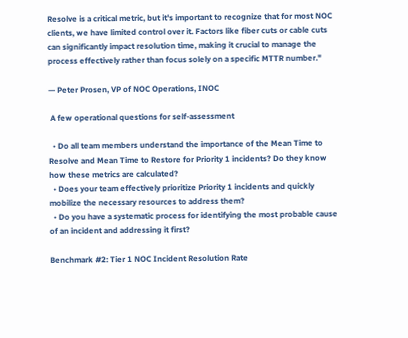Resolve is a critical metric, but it's important to recognize that for most NOC clients, we have limited control over it. Factors like fiber cuts or cable cuts can significantly impact resolution time, making it crucial to manage the process effectively rather than focus solely on a specific MTTR number."

— Peter Prosen, VP of NOC Operations, INOC

 A few operational questions for self-assessment

  • Do all team members understand the importance of the Mean Time to Resolve and Mean Time to Restore for Priority 1 incidents? Do they know how these metrics are calculated?
  • Does your team effectively prioritize Priority 1 incidents and quickly mobilize the necessary resources to address them?
  • Do you have a systematic process for identifying the most probable cause of an incident and addressing it first?

Benchmark #2: Tier 1 NOC Incident Resolution Rate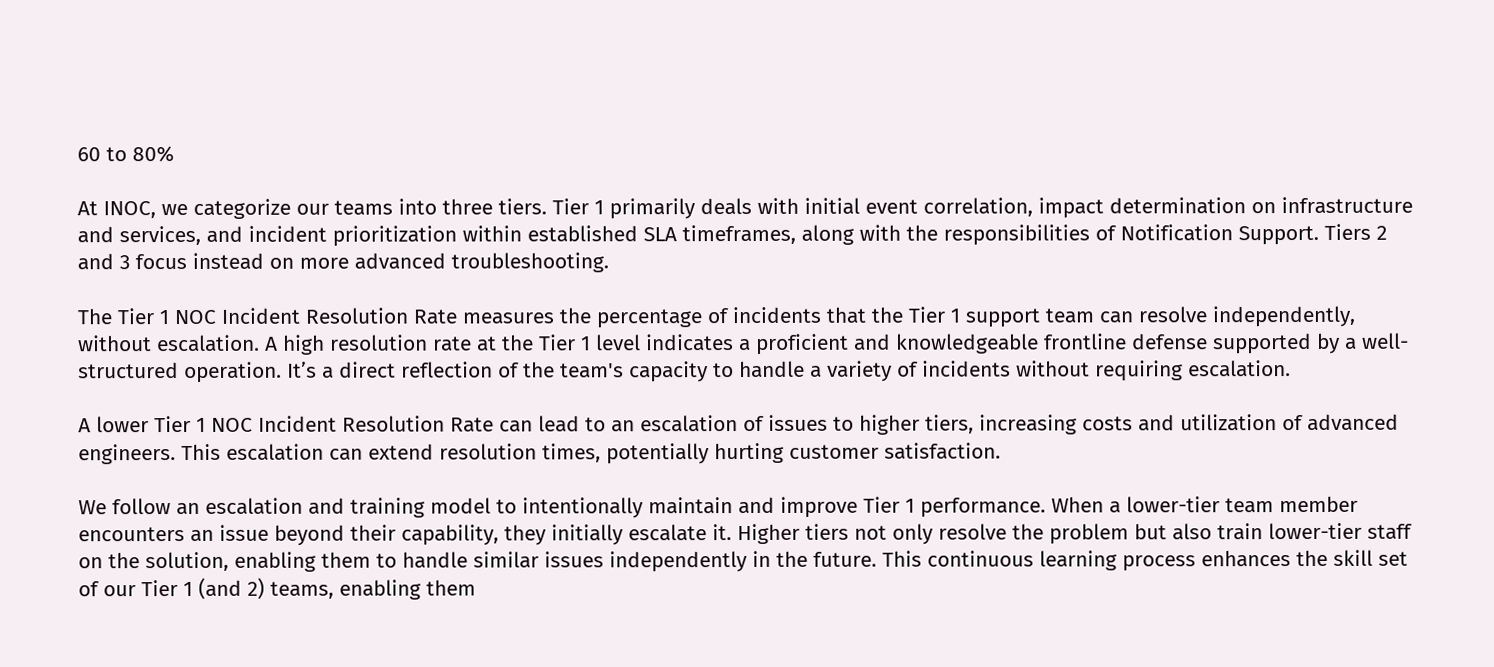60 to 80%

At INOC, we categorize our teams into three tiers. Tier 1 primarily deals with initial event correlation, impact determination on infrastructure and services, and incident prioritization within established SLA timeframes, along with the responsibilities of Notification Support. Tiers 2 and 3 focus instead on more advanced troubleshooting.

The Tier 1 NOC Incident Resolution Rate measures the percentage of incidents that the Tier 1 support team can resolve independently, without escalation. A high resolution rate at the Tier 1 level indicates a proficient and knowledgeable frontline defense supported by a well-structured operation. It’s a direct reflection of the team's capacity to handle a variety of incidents without requiring escalation.

A lower Tier 1 NOC Incident Resolution Rate can lead to an escalation of issues to higher tiers, increasing costs and utilization of advanced engineers. This escalation can extend resolution times, potentially hurting customer satisfaction.

We follow an escalation and training model to intentionally maintain and improve Tier 1 performance. When a lower-tier team member encounters an issue beyond their capability, they initially escalate it. Higher tiers not only resolve the problem but also train lower-tier staff on the solution, enabling them to handle similar issues independently in the future. This continuous learning process enhances the skill set of our Tier 1 (and 2) teams, enabling them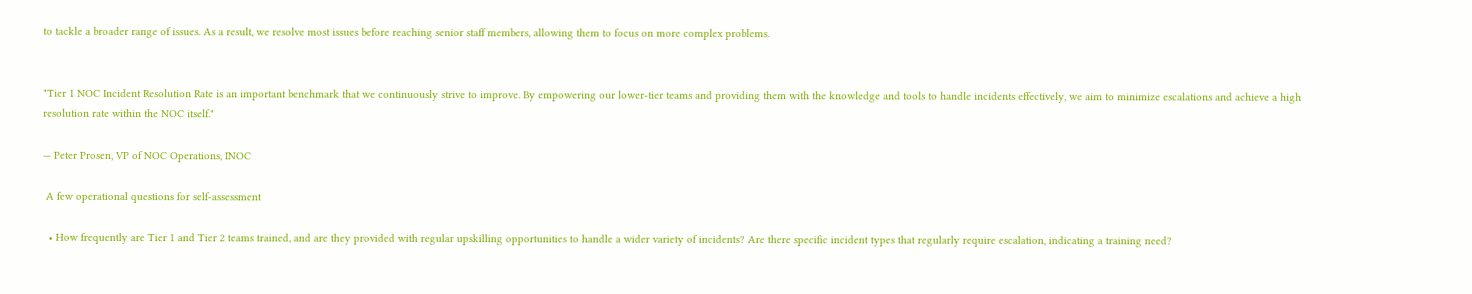to tackle a broader range of issues. As a result, we resolve most issues before reaching senior staff members, allowing them to focus on more complex problems.


"Tier 1 NOC Incident Resolution Rate is an important benchmark that we continuously strive to improve. By empowering our lower-tier teams and providing them with the knowledge and tools to handle incidents effectively, we aim to minimize escalations and achieve a high resolution rate within the NOC itself."

— Peter Prosen, VP of NOC Operations, INOC

 A few operational questions for self-assessment

  • How frequently are Tier 1 and Tier 2 teams trained, and are they provided with regular upskilling opportunities to handle a wider variety of incidents? Are there specific incident types that regularly require escalation, indicating a training need?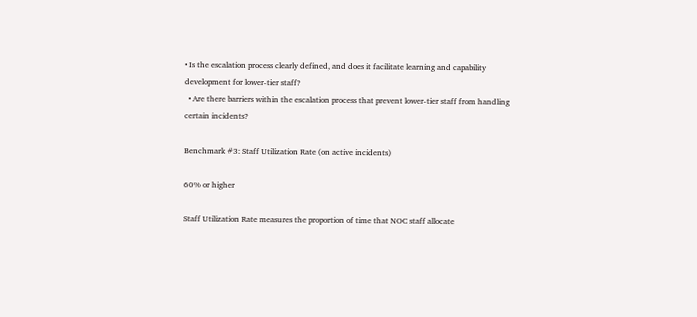• Is the escalation process clearly defined, and does it facilitate learning and capability development for lower-tier staff?
  • Are there barriers within the escalation process that prevent lower-tier staff from handling certain incidents?

Benchmark #3: Staff Utilization Rate (on active incidents)

60% or higher

Staff Utilization Rate measures the proportion of time that NOC staff allocate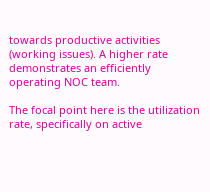towards productive activities (working issues). A higher rate demonstrates an efficiently operating NOC team.

The focal point here is the utilization rate, specifically on active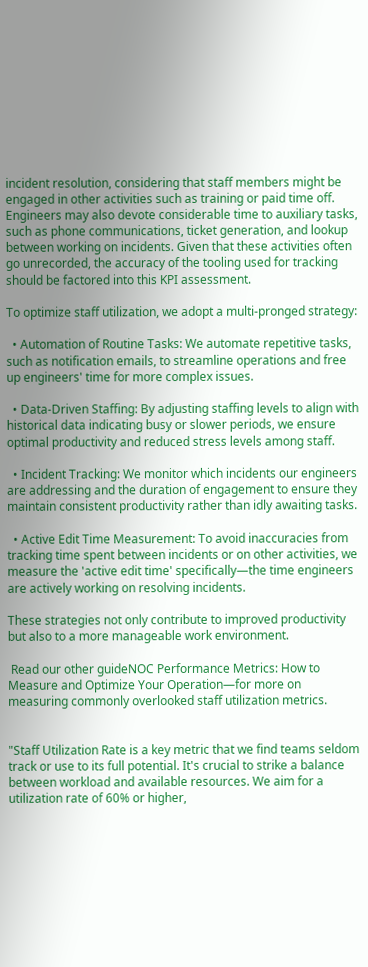incident resolution, considering that staff members might be engaged in other activities such as training or paid time off. Engineers may also devote considerable time to auxiliary tasks, such as phone communications, ticket generation, and lookup between working on incidents. Given that these activities often go unrecorded, the accuracy of the tooling used for tracking should be factored into this KPI assessment.

To optimize staff utilization, we adopt a multi-pronged strategy:

  • Automation of Routine Tasks: We automate repetitive tasks, such as notification emails, to streamline operations and free up engineers' time for more complex issues.

  • Data-Driven Staffing: By adjusting staffing levels to align with historical data indicating busy or slower periods, we ensure optimal productivity and reduced stress levels among staff.

  • Incident Tracking: We monitor which incidents our engineers are addressing and the duration of engagement to ensure they maintain consistent productivity rather than idly awaiting tasks.

  • Active Edit Time Measurement: To avoid inaccuracies from tracking time spent between incidents or on other activities, we measure the 'active edit time' specifically—the time engineers are actively working on resolving incidents.

These strategies not only contribute to improved productivity but also to a more manageable work environment.

 Read our other guideNOC Performance Metrics: How to Measure and Optimize Your Operation—for more on measuring commonly overlooked staff utilization metrics.


"Staff Utilization Rate is a key metric that we find teams seldom track or use to its full potential. It's crucial to strike a balance between workload and available resources. We aim for a utilization rate of 60% or higher,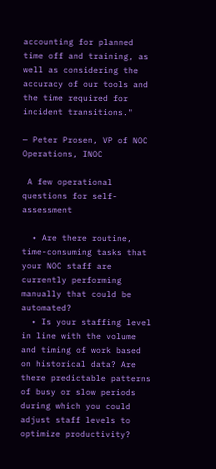accounting for planned time off and training, as well as considering the accuracy of our tools and the time required for incident transitions."

— Peter Prosen, VP of NOC Operations, INOC

 A few operational questions for self-assessment

  • Are there routine, time-consuming tasks that your NOC staff are currently performing manually that could be automated?
  • Is your staffing level in line with the volume and timing of work based on historical data? Are there predictable patterns of busy or slow periods during which you could adjust staff levels to optimize productivity?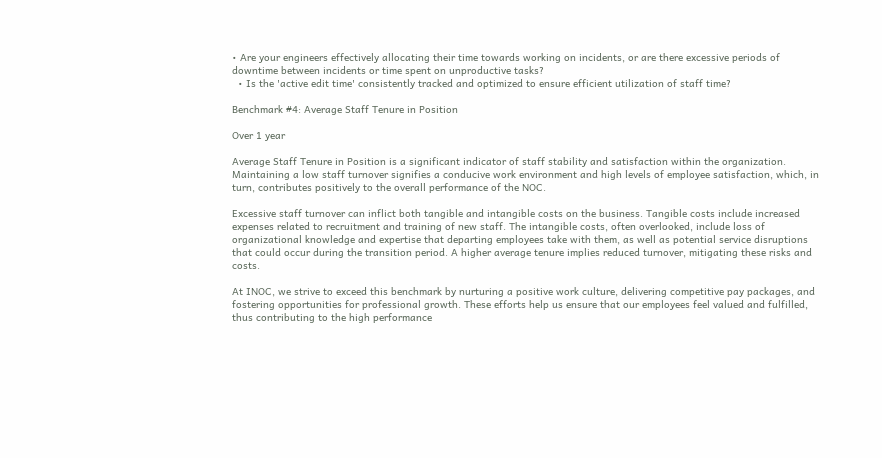• Are your engineers effectively allocating their time towards working on incidents, or are there excessive periods of downtime between incidents or time spent on unproductive tasks?
  • Is the 'active edit time' consistently tracked and optimized to ensure efficient utilization of staff time?

Benchmark #4: Average Staff Tenure in Position

Over 1 year

Average Staff Tenure in Position is a significant indicator of staff stability and satisfaction within the organization. Maintaining a low staff turnover signifies a conducive work environment and high levels of employee satisfaction, which, in turn, contributes positively to the overall performance of the NOC.

Excessive staff turnover can inflict both tangible and intangible costs on the business. Tangible costs include increased expenses related to recruitment and training of new staff. The intangible costs, often overlooked, include loss of organizational knowledge and expertise that departing employees take with them, as well as potential service disruptions that could occur during the transition period. A higher average tenure implies reduced turnover, mitigating these risks and costs.

At INOC, we strive to exceed this benchmark by nurturing a positive work culture, delivering competitive pay packages, and fostering opportunities for professional growth. These efforts help us ensure that our employees feel valued and fulfilled, thus contributing to the high performance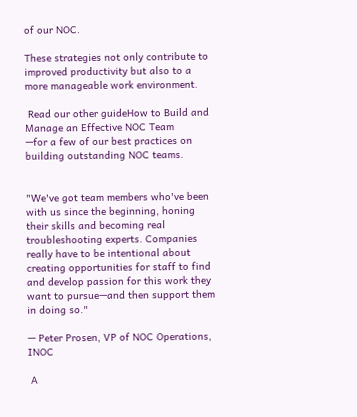of our NOC.

These strategies not only contribute to improved productivity but also to a more manageable work environment.

 Read our other guideHow to Build and Manage an Effective NOC Team
—for a few of our best practices on building outstanding NOC teams.


"We've got team members who've been with us since the beginning, honing their skills and becoming real troubleshooting experts. Companies really have to be intentional about creating opportunities for staff to find and develop passion for this work they want to pursue—and then support them in doing so."

— Peter Prosen, VP of NOC Operations, INOC

 A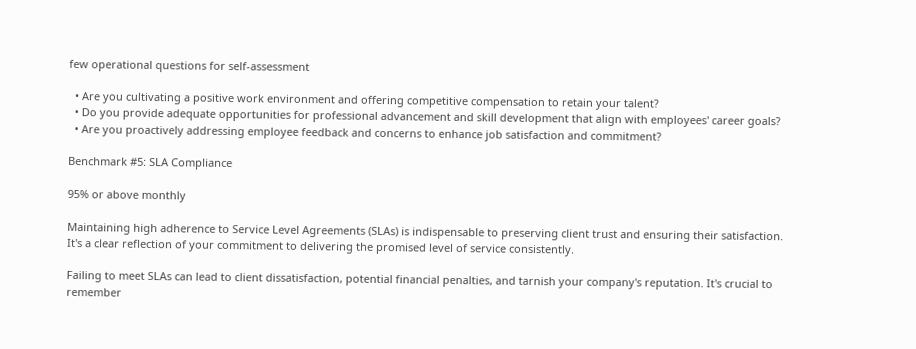few operational questions for self-assessment

  • Are you cultivating a positive work environment and offering competitive compensation to retain your talent?
  • Do you provide adequate opportunities for professional advancement and skill development that align with employees' career goals?
  • Are you proactively addressing employee feedback and concerns to enhance job satisfaction and commitment?

Benchmark #5: SLA Compliance

95% or above monthly

Maintaining high adherence to Service Level Agreements (SLAs) is indispensable to preserving client trust and ensuring their satisfaction. It's a clear reflection of your commitment to delivering the promised level of service consistently.

Failing to meet SLAs can lead to client dissatisfaction, potential financial penalties, and tarnish your company's reputation. It's crucial to remember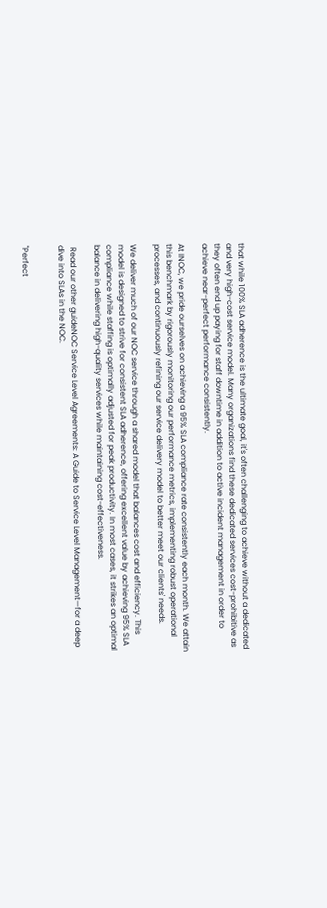that while 100% SLA adherence is the ultimate goal, it's often challenging to achieve without a dedicated and very high-cost service model. Many organizations find these dedicated services cost-prohibitive as they often end up paying for staff downtime in addition to active incident management in order to achieve near-perfect performance consistently.

At INOC, we pride ourselves on achieving a 95% SLA compliance rate consistently each month. We attain this benchmark by rigorously monitoring our performance metrics, implementing robust operational processes, and continuously refining our service delivery model to better meet our clients' needs.

We deliver much of our NOC service through a shared model that balances cost and efficiency. This model is designed to strive for consistent SLA adherence, offering excellent value by achieving 95% SLA compliance while staffing is optimally adjusted for peak productivity. In most cases, it strikes an optimal balance in delivering high-quality services while maintaining cost-effectiveness.

 Read our other guideNOC Service Level Agreements: A Guide to Service Level Management—for a deep dive into SLAs in the NOC.


"Perfect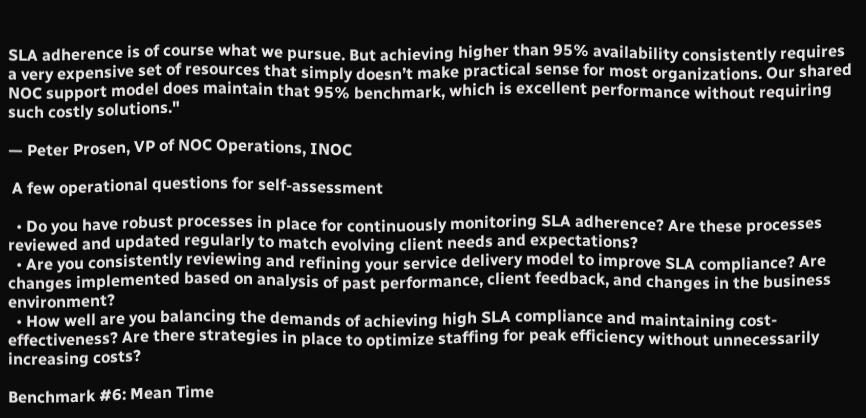SLA adherence is of course what we pursue. But achieving higher than 95% availability consistently requires a very expensive set of resources that simply doesn’t make practical sense for most organizations. Our shared NOC support model does maintain that 95% benchmark, which is excellent performance without requiring such costly solutions."

— Peter Prosen, VP of NOC Operations, INOC

 A few operational questions for self-assessment

  • Do you have robust processes in place for continuously monitoring SLA adherence? Are these processes reviewed and updated regularly to match evolving client needs and expectations?
  • Are you consistently reviewing and refining your service delivery model to improve SLA compliance? Are changes implemented based on analysis of past performance, client feedback, and changes in the business environment?
  • How well are you balancing the demands of achieving high SLA compliance and maintaining cost-effectiveness? Are there strategies in place to optimize staffing for peak efficiency without unnecessarily increasing costs?

Benchmark #6: Mean Time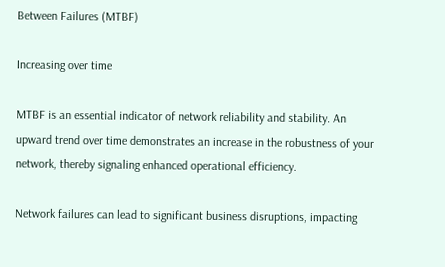Between Failures (MTBF)

Increasing over time

MTBF is an essential indicator of network reliability and stability. An upward trend over time demonstrates an increase in the robustness of your network, thereby signaling enhanced operational efficiency.

Network failures can lead to significant business disruptions, impacting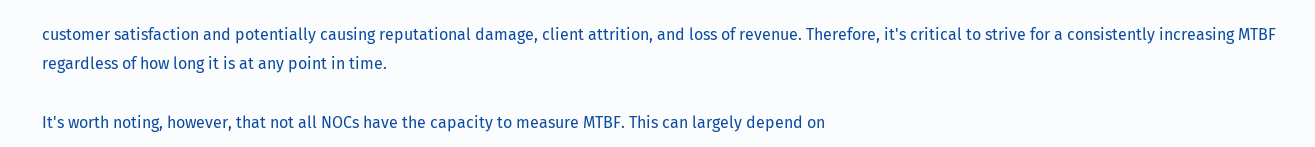customer satisfaction and potentially causing reputational damage, client attrition, and loss of revenue. Therefore, it's critical to strive for a consistently increasing MTBF regardless of how long it is at any point in time.

It's worth noting, however, that not all NOCs have the capacity to measure MTBF. This can largely depend on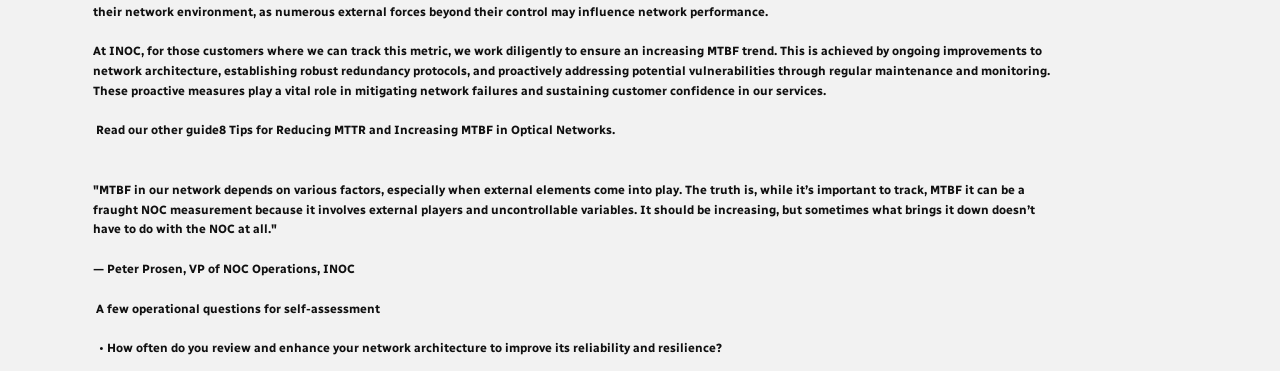their network environment, as numerous external forces beyond their control may influence network performance.

At INOC, for those customers where we can track this metric, we work diligently to ensure an increasing MTBF trend. This is achieved by ongoing improvements to network architecture, establishing robust redundancy protocols, and proactively addressing potential vulnerabilities through regular maintenance and monitoring. These proactive measures play a vital role in mitigating network failures and sustaining customer confidence in our services.

 Read our other guide8 Tips for Reducing MTTR and Increasing MTBF in Optical Networks.


"MTBF in our network depends on various factors, especially when external elements come into play. The truth is, while it’s important to track, MTBF it can be a fraught NOC measurement because it involves external players and uncontrollable variables. It should be increasing, but sometimes what brings it down doesn’t have to do with the NOC at all."

— Peter Prosen, VP of NOC Operations, INOC

 A few operational questions for self-assessment

  • How often do you review and enhance your network architecture to improve its reliability and resilience?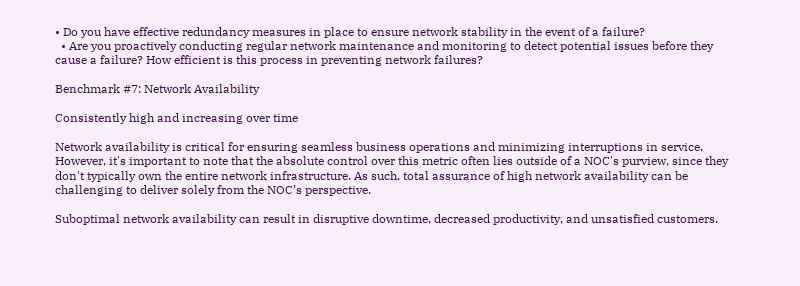• Do you have effective redundancy measures in place to ensure network stability in the event of a failure?
  • Are you proactively conducting regular network maintenance and monitoring to detect potential issues before they cause a failure? How efficient is this process in preventing network failures?

Benchmark #7: Network Availability

Consistently high and increasing over time

Network availability is critical for ensuring seamless business operations and minimizing interruptions in service. However, it's important to note that the absolute control over this metric often lies outside of a NOC's purview, since they don't typically own the entire network infrastructure. As such, total assurance of high network availability can be challenging to deliver solely from the NOC’s perspective.

Suboptimal network availability can result in disruptive downtime, decreased productivity, and unsatisfied customers.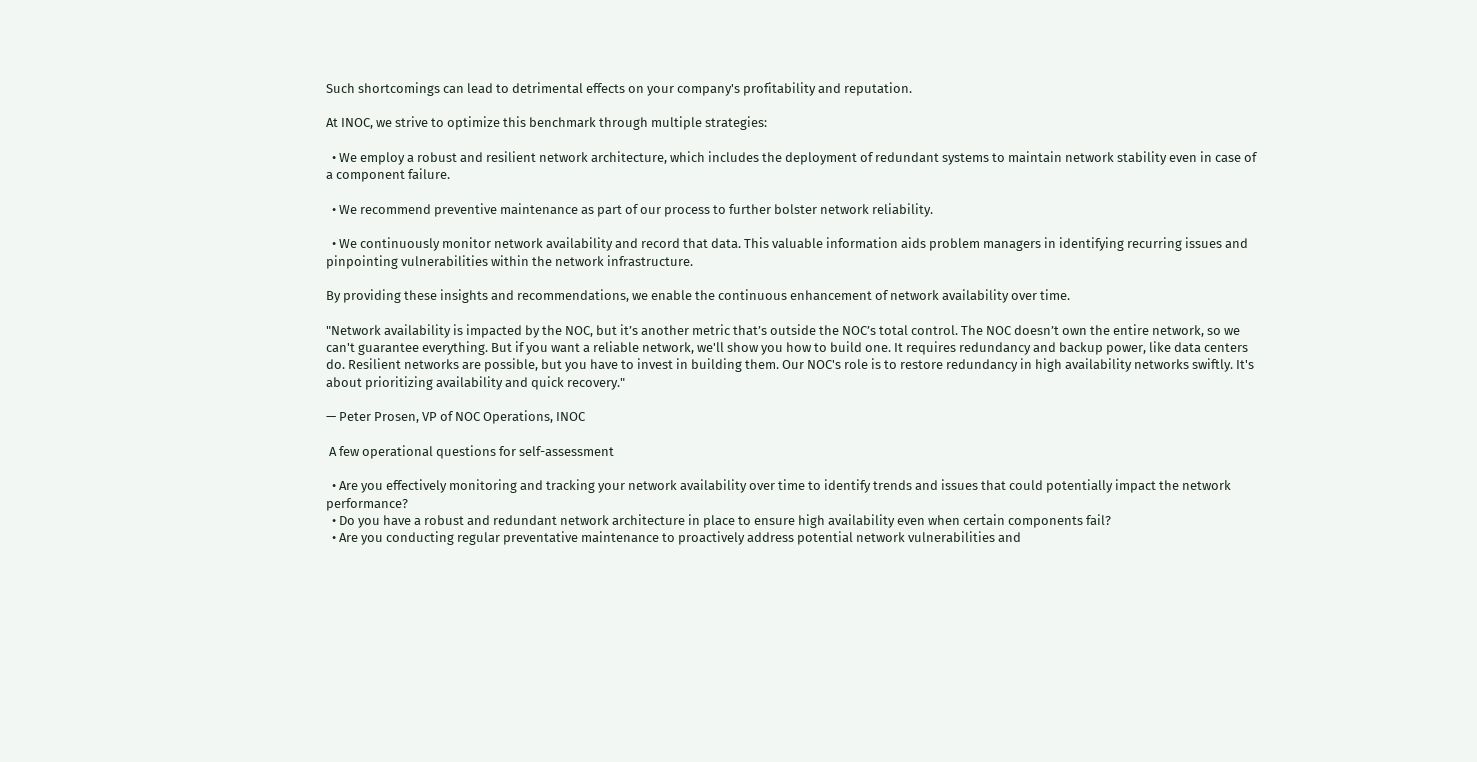Such shortcomings can lead to detrimental effects on your company's profitability and reputation.

At INOC, we strive to optimize this benchmark through multiple strategies:

  • We employ a robust and resilient network architecture, which includes the deployment of redundant systems to maintain network stability even in case of a component failure.

  • We recommend preventive maintenance as part of our process to further bolster network reliability.

  • We continuously monitor network availability and record that data. This valuable information aids problem managers in identifying recurring issues and pinpointing vulnerabilities within the network infrastructure.

By providing these insights and recommendations, we enable the continuous enhancement of network availability over time.

"Network availability is impacted by the NOC, but it’s another metric that’s outside the NOC’s total control. The NOC doesn’t own the entire network, so we can't guarantee everything. But if you want a reliable network, we'll show you how to build one. It requires redundancy and backup power, like data centers do. Resilient networks are possible, but you have to invest in building them. Our NOC's role is to restore redundancy in high availability networks swiftly. It's about prioritizing availability and quick recovery."

— Peter Prosen, VP of NOC Operations, INOC

 A few operational questions for self-assessment

  • Are you effectively monitoring and tracking your network availability over time to identify trends and issues that could potentially impact the network performance?
  • Do you have a robust and redundant network architecture in place to ensure high availability even when certain components fail?
  • Are you conducting regular preventative maintenance to proactively address potential network vulnerabilities and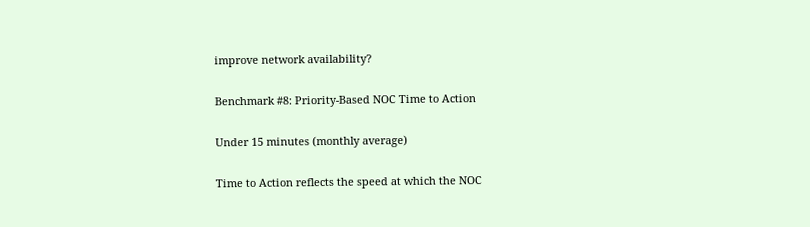improve network availability?

Benchmark #8: Priority-Based NOC Time to Action

Under 15 minutes (monthly average)

Time to Action reflects the speed at which the NOC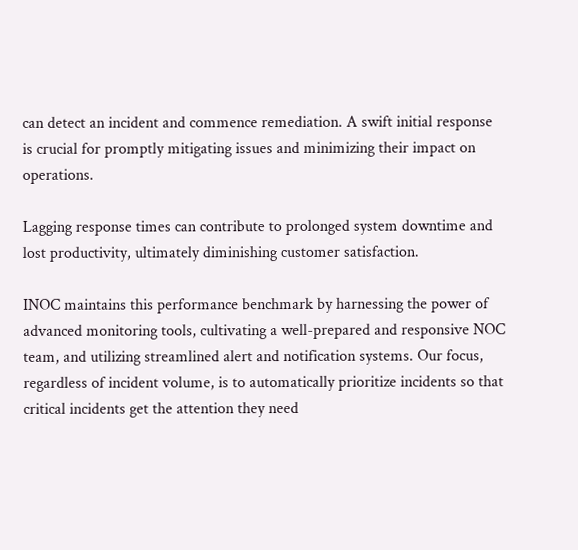can detect an incident and commence remediation. A swift initial response is crucial for promptly mitigating issues and minimizing their impact on operations.

Lagging response times can contribute to prolonged system downtime and lost productivity, ultimately diminishing customer satisfaction.

INOC maintains this performance benchmark by harnessing the power of advanced monitoring tools, cultivating a well-prepared and responsive NOC team, and utilizing streamlined alert and notification systems. Our focus, regardless of incident volume, is to automatically prioritize incidents so that critical incidents get the attention they need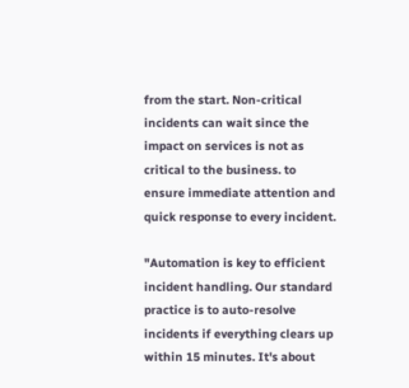from the start. Non-critical incidents can wait since the impact on services is not as critical to the business. to ensure immediate attention and quick response to every incident.

"Automation is key to efficient incident handling. Our standard practice is to auto-resolve incidents if everything clears up within 15 minutes. It's about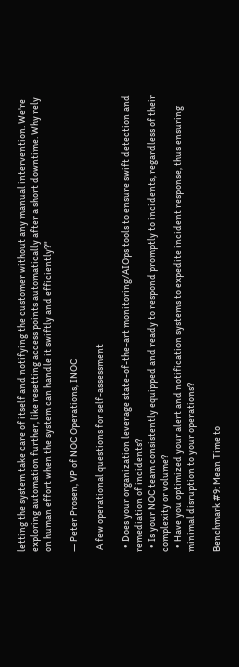letting the system take care of itself and notifying the customer without any manual intervention. We're exploring automation further, like resetting access points automatically after a short downtime. Why rely on human effort when the system can handle it swiftly and efficiently?"

— Peter Prosen, VP of NOC Operations, INOC

 A few operational questions for self-assessment

  • Does your organization leverage state-of-the-art monitoring/AIOps tools to ensure swift detection and remediation of incidents?
  • Is your NOC team consistently equipped and ready to respond promptly to incidents, regardless of their complexity or volume?
  • Have you optimized your alert and notification systems to expedite incident response, thus ensuring minimal disruption to your operations?

Benchmark #9: Mean Time to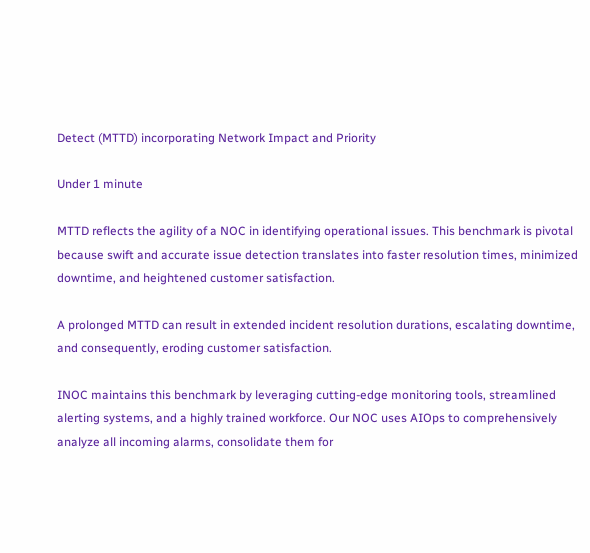Detect (MTTD) incorporating Network Impact and Priority

Under 1 minute

MTTD reflects the agility of a NOC in identifying operational issues. This benchmark is pivotal because swift and accurate issue detection translates into faster resolution times, minimized downtime, and heightened customer satisfaction.

A prolonged MTTD can result in extended incident resolution durations, escalating downtime, and consequently, eroding customer satisfaction.

INOC maintains this benchmark by leveraging cutting-edge monitoring tools, streamlined alerting systems, and a highly trained workforce. Our NOC uses AIOps to comprehensively analyze all incoming alarms, consolidate them for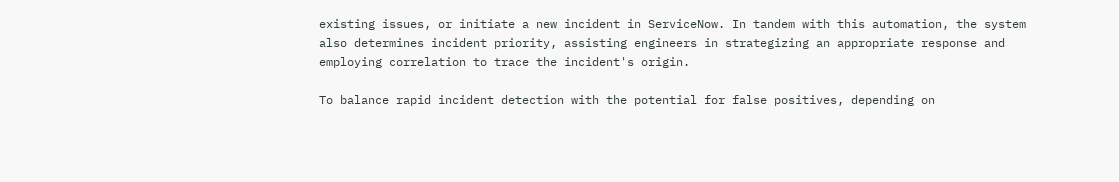existing issues, or initiate a new incident in ServiceNow. In tandem with this automation, the system also determines incident priority, assisting engineers in strategizing an appropriate response and employing correlation to trace the incident's origin.

To balance rapid incident detection with the potential for false positives, depending on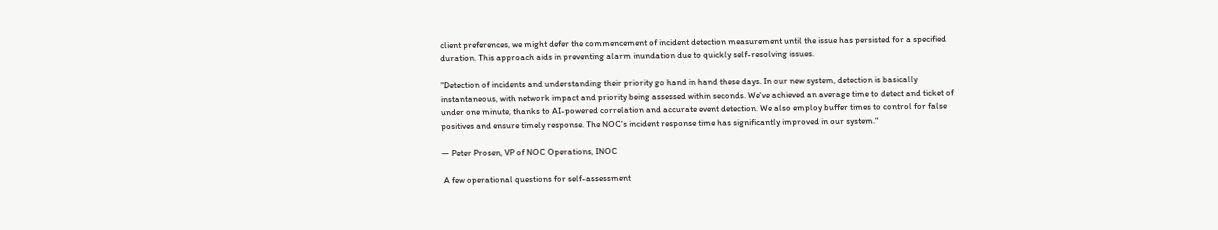client preferences, we might defer the commencement of incident detection measurement until the issue has persisted for a specified duration. This approach aids in preventing alarm inundation due to quickly self-resolving issues.

"Detection of incidents and understanding their priority go hand in hand these days. In our new system, detection is basically instantaneous, with network impact and priority being assessed within seconds. We've achieved an average time to detect and ticket of under one minute, thanks to AI-powered correlation and accurate event detection. We also employ buffer times to control for false positives and ensure timely response. The NOC's incident response time has significantly improved in our system."

— Peter Prosen, VP of NOC Operations, INOC

 A few operational questions for self-assessment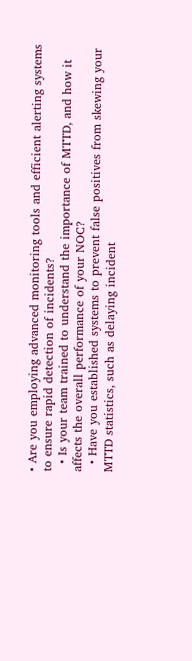• Are you employing advanced monitoring tools and efficient alerting systems to ensure rapid detection of incidents?
  • Is your team trained to understand the importance of MTTD, and how it affects the overall performance of your NOC?
  • Have you established systems to prevent false positives from skewing your MTTD statistics, such as delaying incident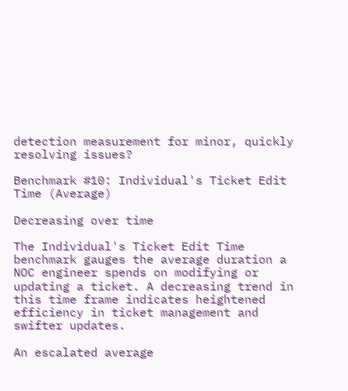detection measurement for minor, quickly resolving issues?

Benchmark #10: Individual's Ticket Edit Time (Average)

Decreasing over time

The Individual's Ticket Edit Time benchmark gauges the average duration a NOC engineer spends on modifying or updating a ticket. A decreasing trend in this time frame indicates heightened efficiency in ticket management and swifter updates.

An escalated average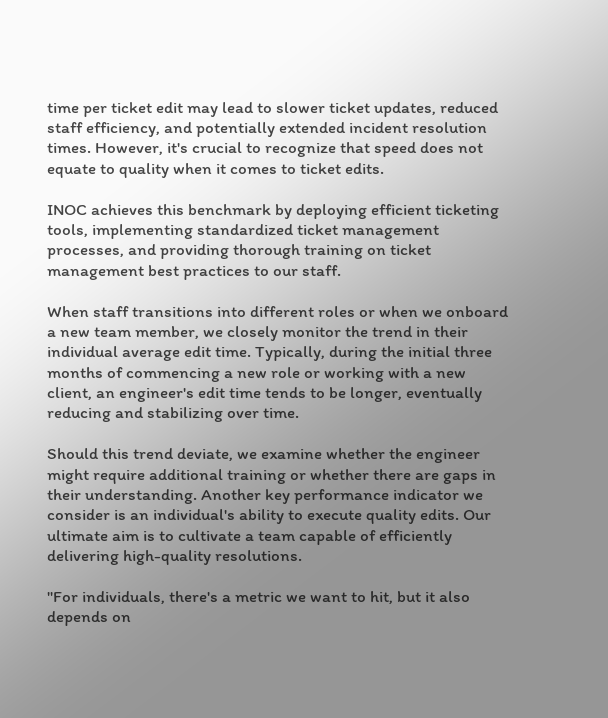time per ticket edit may lead to slower ticket updates, reduced staff efficiency, and potentially extended incident resolution times. However, it's crucial to recognize that speed does not equate to quality when it comes to ticket edits.

INOC achieves this benchmark by deploying efficient ticketing tools, implementing standardized ticket management processes, and providing thorough training on ticket management best practices to our staff.

When staff transitions into different roles or when we onboard a new team member, we closely monitor the trend in their individual average edit time. Typically, during the initial three months of commencing a new role or working with a new client, an engineer's edit time tends to be longer, eventually reducing and stabilizing over time.

Should this trend deviate, we examine whether the engineer might require additional training or whether there are gaps in their understanding. Another key performance indicator we consider is an individual's ability to execute quality edits. Our ultimate aim is to cultivate a team capable of efficiently delivering high-quality resolutions.

"For individuals, there's a metric we want to hit, but it also depends on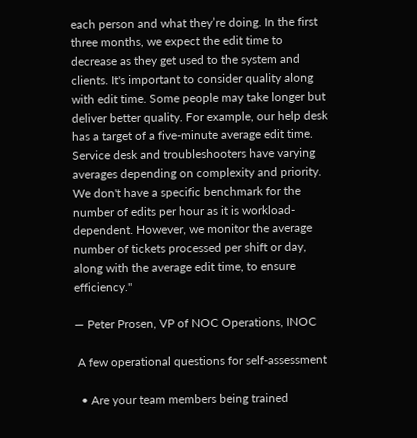each person and what they’re doing. In the first three months, we expect the edit time to decrease as they get used to the system and clients. It's important to consider quality along with edit time. Some people may take longer but deliver better quality. For example, our help desk has a target of a five-minute average edit time. Service desk and troubleshooters have varying averages depending on complexity and priority. We don't have a specific benchmark for the number of edits per hour as it is workload-dependent. However, we monitor the average number of tickets processed per shift or day, along with the average edit time, to ensure efficiency."

— Peter Prosen, VP of NOC Operations, INOC

 A few operational questions for self-assessment

  • Are your team members being trained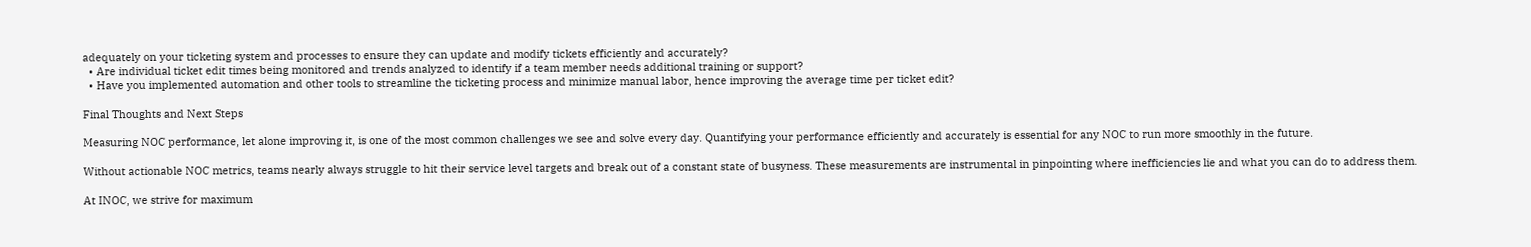adequately on your ticketing system and processes to ensure they can update and modify tickets efficiently and accurately?
  • Are individual ticket edit times being monitored and trends analyzed to identify if a team member needs additional training or support?
  • Have you implemented automation and other tools to streamline the ticketing process and minimize manual labor, hence improving the average time per ticket edit?

Final Thoughts and Next Steps

Measuring NOC performance, let alone improving it, is one of the most common challenges we see and solve every day. Quantifying your performance efficiently and accurately is essential for any NOC to run more smoothly in the future.

Without actionable NOC metrics, teams nearly always struggle to hit their service level targets and break out of a constant state of busyness. These measurements are instrumental in pinpointing where inefficiencies lie and what you can do to address them.

At INOC, we strive for maximum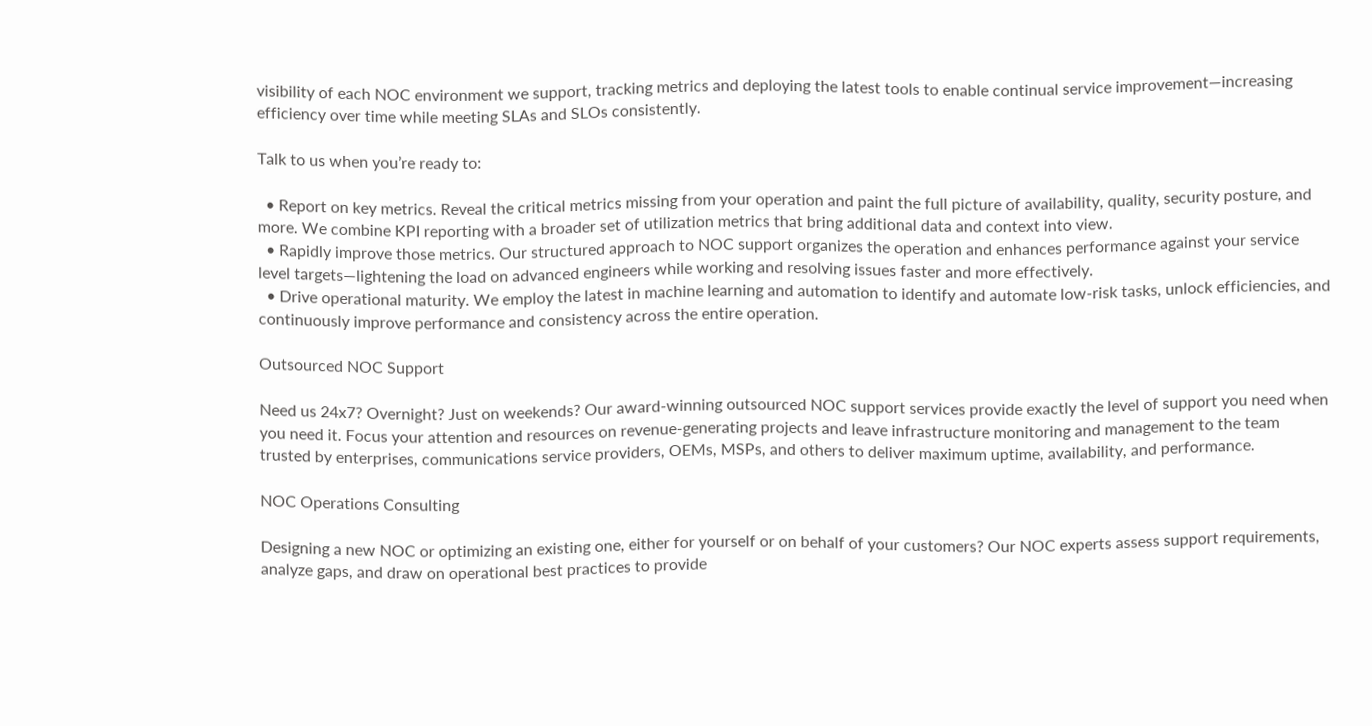visibility of each NOC environment we support, tracking metrics and deploying the latest tools to enable continual service improvement—increasing efficiency over time while meeting SLAs and SLOs consistently.

Talk to us when you’re ready to:

  • Report on key metrics. Reveal the critical metrics missing from your operation and paint the full picture of availability, quality, security posture, and more. We combine KPI reporting with a broader set of utilization metrics that bring additional data and context into view.
  • Rapidly improve those metrics. Our structured approach to NOC support organizes the operation and enhances performance against your service level targets—lightening the load on advanced engineers while working and resolving issues faster and more effectively.
  • Drive operational maturity. We employ the latest in machine learning and automation to identify and automate low-risk tasks, unlock efficiencies, and continuously improve performance and consistency across the entire operation.

Outsourced NOC Support

Need us 24x7? Overnight? Just on weekends? Our award-winning outsourced NOC support services provide exactly the level of support you need when you need it. Focus your attention and resources on revenue-generating projects and leave infrastructure monitoring and management to the team trusted by enterprises, communications service providers, OEMs, MSPs, and others to deliver maximum uptime, availability, and performance.

NOC Operations Consulting

Designing a new NOC or optimizing an existing one, either for yourself or on behalf of your customers? Our NOC experts assess support requirements, analyze gaps, and draw on operational best practices to provide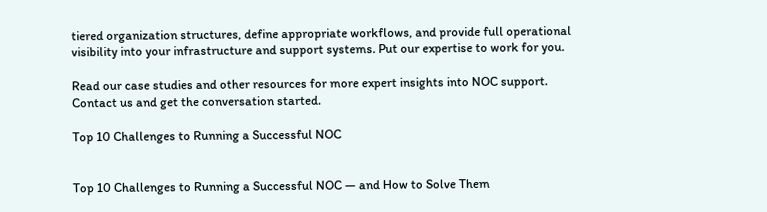tiered organization structures, define appropriate workflows, and provide full operational visibility into your infrastructure and support systems. Put our expertise to work for you.

Read our case studies and other resources for more expert insights into NOC support. Contact us and get the conversation started.

Top 10 Challenges to Running a Successful NOC


Top 10 Challenges to Running a Successful NOC — and How to Solve Them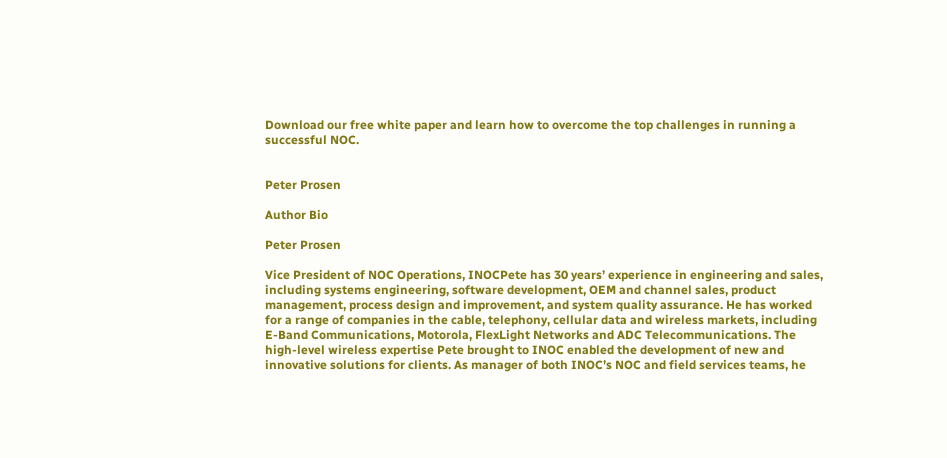Download our free white paper and learn how to overcome the top challenges in running a successful NOC.


Peter Prosen

Author Bio

Peter Prosen

Vice President of NOC Operations, INOCPete has 30 years’ experience in engineering and sales, including systems engineering, software development, OEM and channel sales, product management, process design and improvement, and system quality assurance. He has worked for a range of companies in the cable, telephony, cellular data and wireless markets, including E-Band Communications, Motorola, FlexLight Networks and ADC Telecommunications. The high-level wireless expertise Pete brought to INOC enabled the development of new and innovative solutions for clients. As manager of both INOC’s NOC and field services teams, he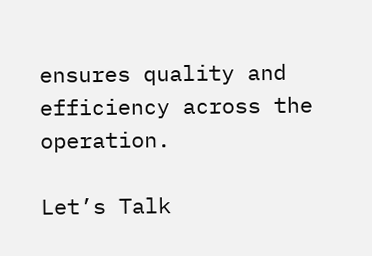ensures quality and efficiency across the operation.

Let’s Talk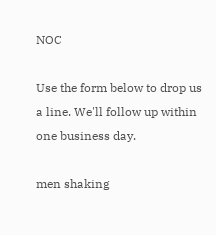NOC

Use the form below to drop us a line. We'll follow up within one business day.

men shaking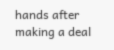hands after making a deal